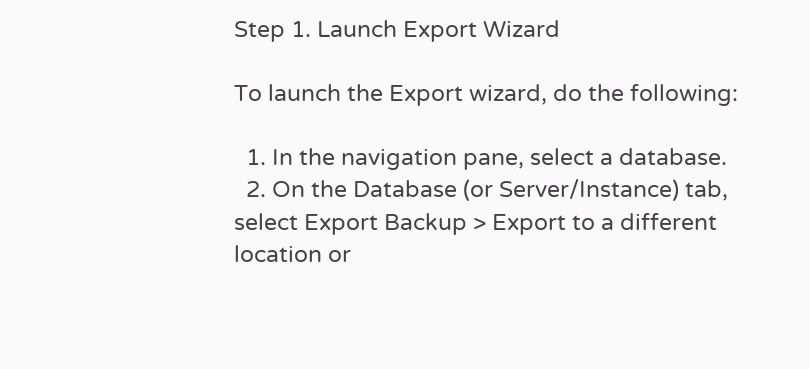Step 1. Launch Export Wizard

To launch the Export wizard, do the following:

  1. In the navigation pane, select a database.
  2. On the Database (or Server/Instance) tab, select Export Backup > Export to a different location or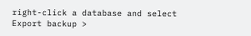right-click a database and select Export backup >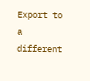Export to a different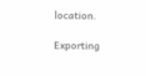location.

Exporting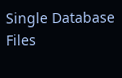Single Database Files